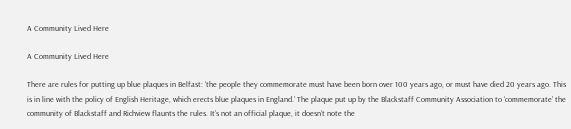A Community Lived Here

A Community Lived Here

There are rules for putting up blue plaques in Belfast: ‘the people they commemorate must have been born over 100 years ago, or must have died 20 years ago. This is in line with the policy of English Heritage, which erects blue plaques in England.’ The plaque put up by the Blackstaff Community Association to ‘commemorate’ the community of Blackstaff and Richview flaunts the rules. It’s not an official plaque, it doesn’t note the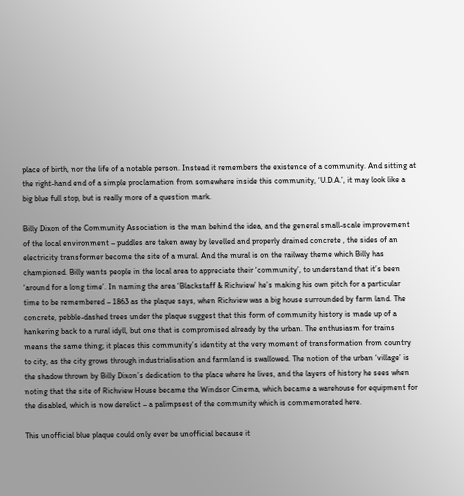place of birth, nor the life of a notable person. Instead it remembers the existence of a community. And sitting at the right-hand end of a simple proclamation from somewhere inside this community, ‘U.D.A.’, it may look like a big blue full stop, but is really more of a question mark.

Billy Dixon of the Community Association is the man behind the idea, and the general small-scale improvement of the local environment – puddles are taken away by levelled and properly drained concrete , the sides of an electricity transformer become the site of a mural. And the mural is on the railway theme which Billy has championed. Billy wants people in the local area to appreciate their ‘community’, to understand that it’s been ‘around for a long time’. In naming the area ‘Blackstaff & Richview’ he’s making his own pitch for a particular time to be remembered – 1863 as the plaque says, when Richview was a big house surrounded by farm land. The concrete, pebble-dashed trees under the plaque suggest that this form of community history is made up of a hankering back to a rural idyll, but one that is compromised already by the urban. The enthusiasm for trains means the same thing; it places this community’s identity at the very moment of transformation from country to city, as the city grows through industrialisation and farmland is swallowed. The notion of the urban ‘village’ is the shadow thrown by Billy Dixon’s dedication to the place where he lives, and the layers of history he sees when noting that the site of Richview House became the Windsor Cinema, which became a warehouse for equipment for the disabled, which is now derelict – a palimpsest of the community which is commemorated here.

This unofficial blue plaque could only ever be unofficial because it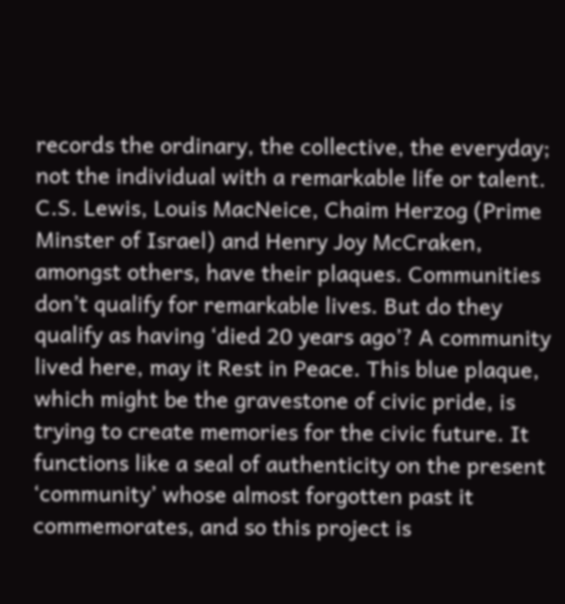records the ordinary, the collective, the everyday; not the individual with a remarkable life or talent. C.S. Lewis, Louis MacNeice, Chaim Herzog (Prime Minster of Israel) and Henry Joy McCraken, amongst others, have their plaques. Communities don’t qualify for remarkable lives. But do they qualify as having ‘died 20 years ago’? A community lived here, may it Rest in Peace. This blue plaque, which might be the gravestone of civic pride, is trying to create memories for the civic future. It functions like a seal of authenticity on the present ‘community’ whose almost forgotten past it commemorates, and so this project is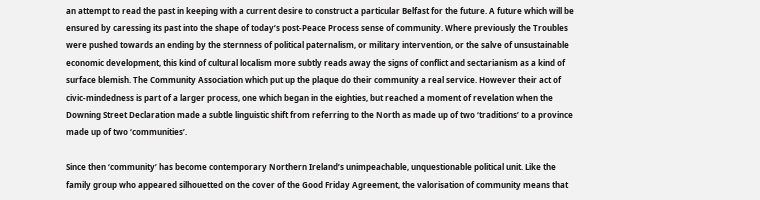an attempt to read the past in keeping with a current desire to construct a particular Belfast for the future. A future which will be ensured by caressing its past into the shape of today’s post-Peace Process sense of community. Where previously the Troubles were pushed towards an ending by the sternness of political paternalism, or military intervention, or the salve of unsustainable economic development, this kind of cultural localism more subtly reads away the signs of conflict and sectarianism as a kind of surface blemish. The Community Association which put up the plaque do their community a real service. However their act of civic-mindedness is part of a larger process, one which began in the eighties, but reached a moment of revelation when the Downing Street Declaration made a subtle linguistic shift from referring to the North as made up of two ‘traditions’ to a province made up of two ‘communities’.

Since then ‘community’ has become contemporary Northern Ireland’s unimpeachable, unquestionable political unit. Like the family group who appeared silhouetted on the cover of the Good Friday Agreement, the valorisation of community means that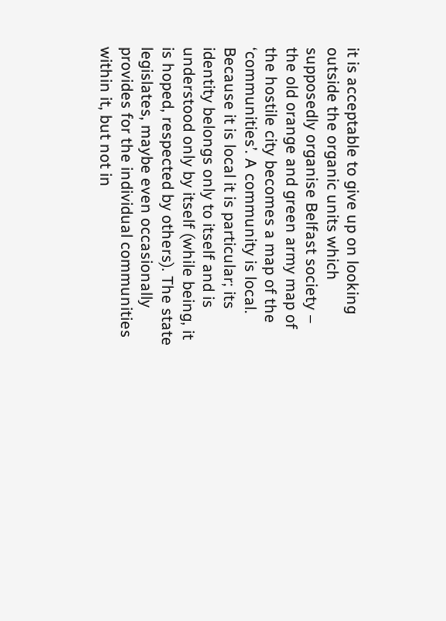it is acceptable to give up on looking outside the organic units which supposedly organise Belfast society – the old orange and green army map of the hostile city becomes a map of the ‘communities’. A community is local. Because it is local it is particular; its identity belongs only to itself and is understood only by itself (while being, it is hoped, respected by others). The state legislates, maybe even occasionally provides for the individual communities within it, but not in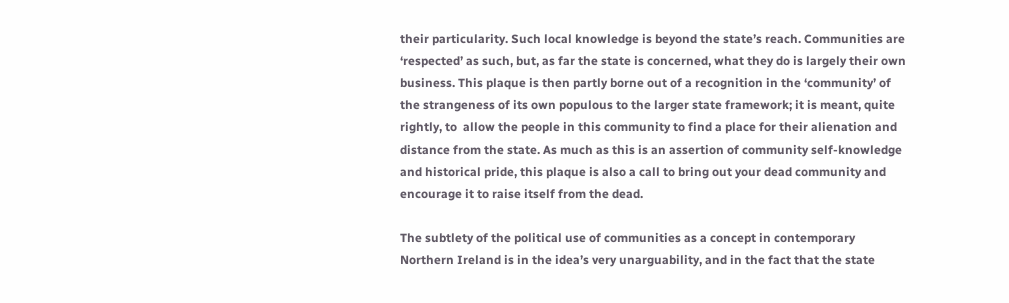their particularity. Such local knowledge is beyond the state’s reach. Communities are ‘respected’ as such, but, as far the state is concerned, what they do is largely their own business. This plaque is then partly borne out of a recognition in the ‘community’ of the strangeness of its own populous to the larger state framework; it is meant, quite rightly, to  allow the people in this community to find a place for their alienation and distance from the state. As much as this is an assertion of community self-knowledge and historical pride, this plaque is also a call to bring out your dead community and encourage it to raise itself from the dead.

The subtlety of the political use of communities as a concept in contemporary Northern Ireland is in the idea’s very unarguability, and in the fact that the state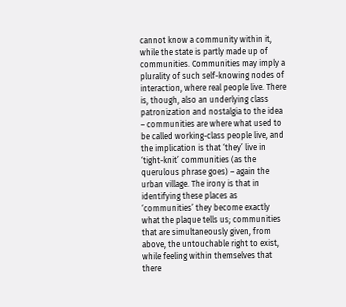cannot know a community within it, while the state is partly made up of communities. Communities may imply a plurality of such self-knowing nodes of interaction, where real people live. There is, though, also an underlying class patronization and nostalgia to the idea – communities are where what used to be called working-class people live, and the implication is that ‘they’ live in ‘tight-knit’ communities (as the querulous phrase goes) – again the urban village. The irony is that in identifying these places as ‘communities’ they become exactly what the plaque tells us; communities that are simultaneously given, from above, the untouchable right to exist, while feeling within themselves that there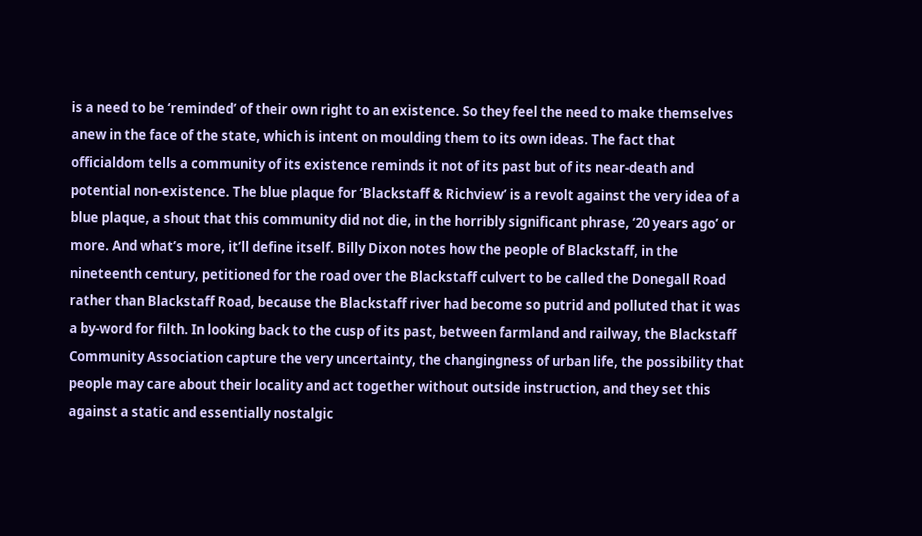is a need to be ‘reminded’ of their own right to an existence. So they feel the need to make themselves anew in the face of the state, which is intent on moulding them to its own ideas. The fact that officialdom tells a community of its existence reminds it not of its past but of its near-death and potential non-existence. The blue plaque for ‘Blackstaff & Richview’ is a revolt against the very idea of a blue plaque, a shout that this community did not die, in the horribly significant phrase, ‘20 years ago’ or more. And what’s more, it’ll define itself. Billy Dixon notes how the people of Blackstaff, in the nineteenth century, petitioned for the road over the Blackstaff culvert to be called the Donegall Road rather than Blackstaff Road, because the Blackstaff river had become so putrid and polluted that it was a by-word for filth. In looking back to the cusp of its past, between farmland and railway, the Blackstaff Community Association capture the very uncertainty, the changingness of urban life, the possibility that people may care about their locality and act together without outside instruction, and they set this against a static and essentially nostalgic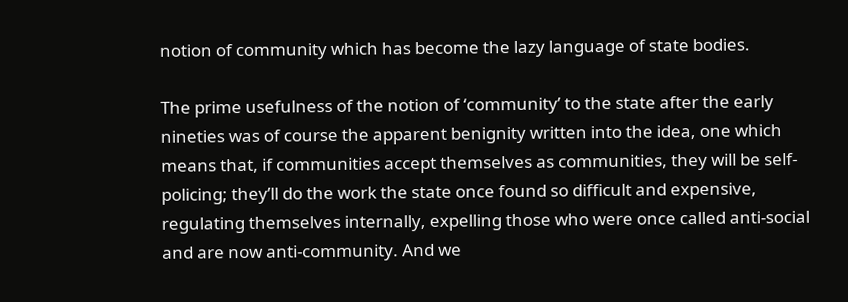notion of community which has become the lazy language of state bodies.

The prime usefulness of the notion of ‘community’ to the state after the early nineties was of course the apparent benignity written into the idea, one which means that, if communities accept themselves as communities, they will be self-policing; they’ll do the work the state once found so difficult and expensive, regulating themselves internally, expelling those who were once called anti-social and are now anti-community. And we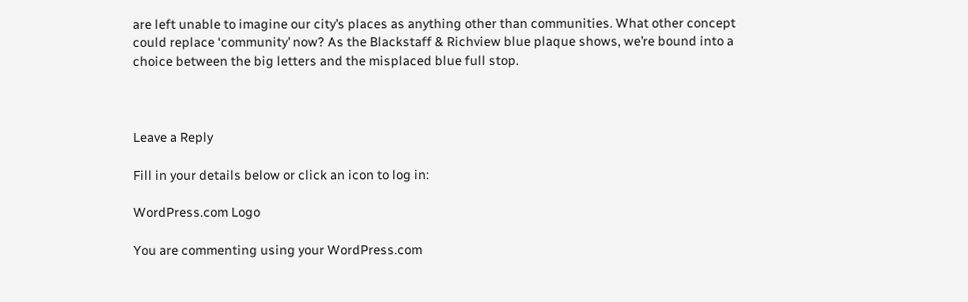are left unable to imagine our city’s places as anything other than communities. What other concept could replace ‘community’ now? As the Blackstaff & Richview blue plaque shows, we’re bound into a choice between the big letters and the misplaced blue full stop.



Leave a Reply

Fill in your details below or click an icon to log in:

WordPress.com Logo

You are commenting using your WordPress.com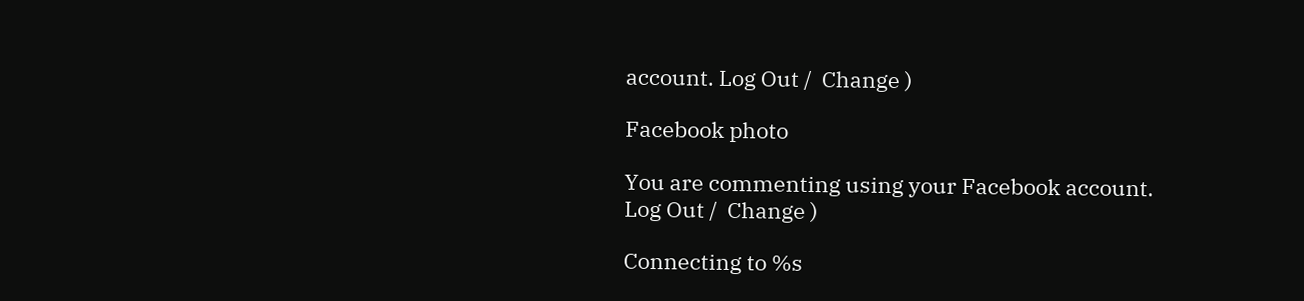account. Log Out /  Change )

Facebook photo

You are commenting using your Facebook account. Log Out /  Change )

Connecting to %s